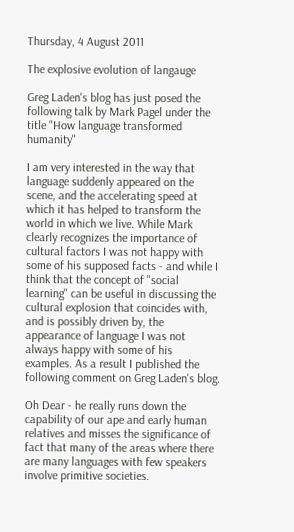Thursday, 4 August 2011

The explosive evolution of langauge

Greg Laden's blog has just posed the following talk by Mark Pagel under the title "How language transformed humanity"

I am very interested in the way that language suddenly appeared on the scene, and the accelerating speed at which it has helped to transform the world in which we live. While Mark clearly recognizes the importance of cultural factors I was not happy with some of his supposed facts - and while I think that the concept of "social learning" can be useful in discussing the cultural explosion that coincides with, and is possibly driven by, the appearance of language I was not always happy with some of his examples. As a result I published the following comment on Greg Laden's blog.

Oh Dear - he really runs down the capability of our ape and early human relatives and misses the significance of fact that many of the areas where there are many languages with few speakers involve primitive societies.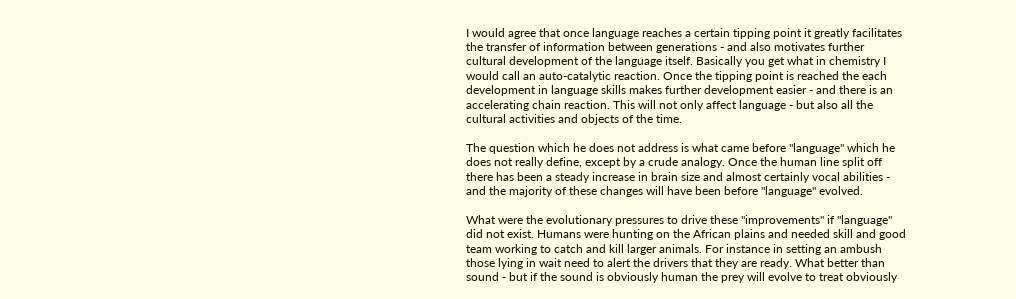I would agree that once language reaches a certain tipping point it greatly facilitates the transfer of information between generations - and also motivates further cultural development of the language itself. Basically you get what in chemistry I would call an auto-catalytic reaction. Once the tipping point is reached the each development in language skills makes further development easier - and there is an accelerating chain reaction. This will not only affect language - but also all the cultural activities and objects of the time.

The question which he does not address is what came before "language" which he does not really define, except by a crude analogy. Once the human line split off there has been a steady increase in brain size and almost certainly vocal abilities - and the majority of these changes will have been before "language" evolved.

What were the evolutionary pressures to drive these "improvements" if "language" did not exist. Humans were hunting on the African plains and needed skill and good team working to catch and kill larger animals. For instance in setting an ambush those lying in wait need to alert the drivers that they are ready. What better than sound - but if the sound is obviously human the prey will evolve to treat obviously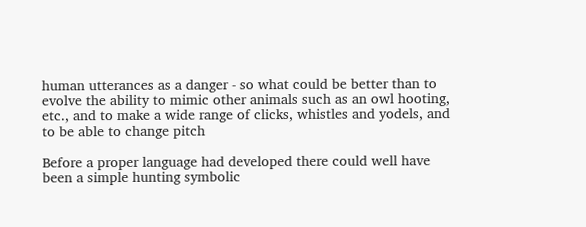human utterances as a danger - so what could be better than to evolve the ability to mimic other animals such as an owl hooting, etc., and to make a wide range of clicks, whistles and yodels, and to be able to change pitch

Before a proper language had developed there could well have been a simple hunting symbolic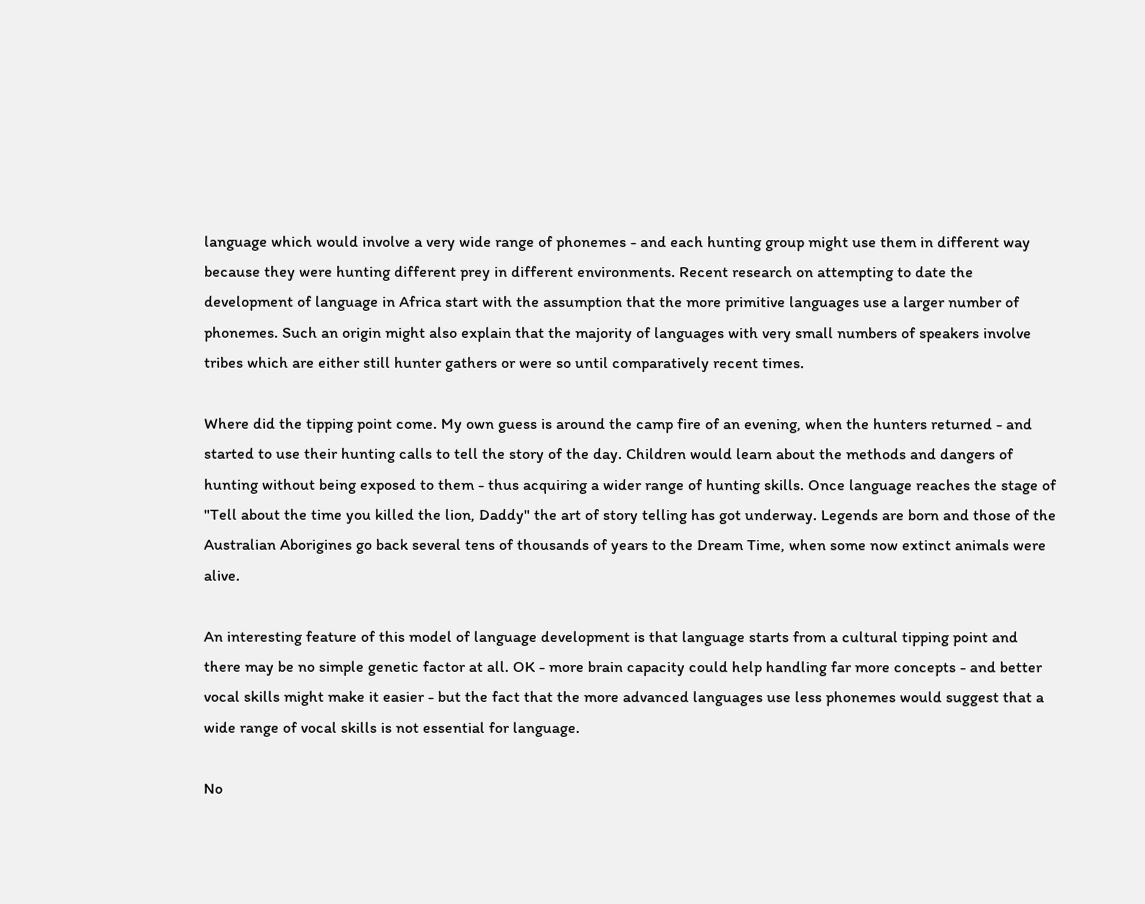language which would involve a very wide range of phonemes - and each hunting group might use them in different way because they were hunting different prey in different environments. Recent research on attempting to date the development of language in Africa start with the assumption that the more primitive languages use a larger number of phonemes. Such an origin might also explain that the majority of languages with very small numbers of speakers involve tribes which are either still hunter gathers or were so until comparatively recent times.

Where did the tipping point come. My own guess is around the camp fire of an evening, when the hunters returned - and started to use their hunting calls to tell the story of the day. Children would learn about the methods and dangers of hunting without being exposed to them - thus acquiring a wider range of hunting skills. Once language reaches the stage of "Tell about the time you killed the lion, Daddy" the art of story telling has got underway. Legends are born and those of the Australian Aborigines go back several tens of thousands of years to the Dream Time, when some now extinct animals were alive.

An interesting feature of this model of language development is that language starts from a cultural tipping point and there may be no simple genetic factor at all. OK - more brain capacity could help handling far more concepts - and better vocal skills might make it easier - but the fact that the more advanced languages use less phonemes would suggest that a wide range of vocal skills is not essential for language.

No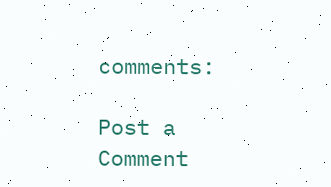comments:

Post a Comment